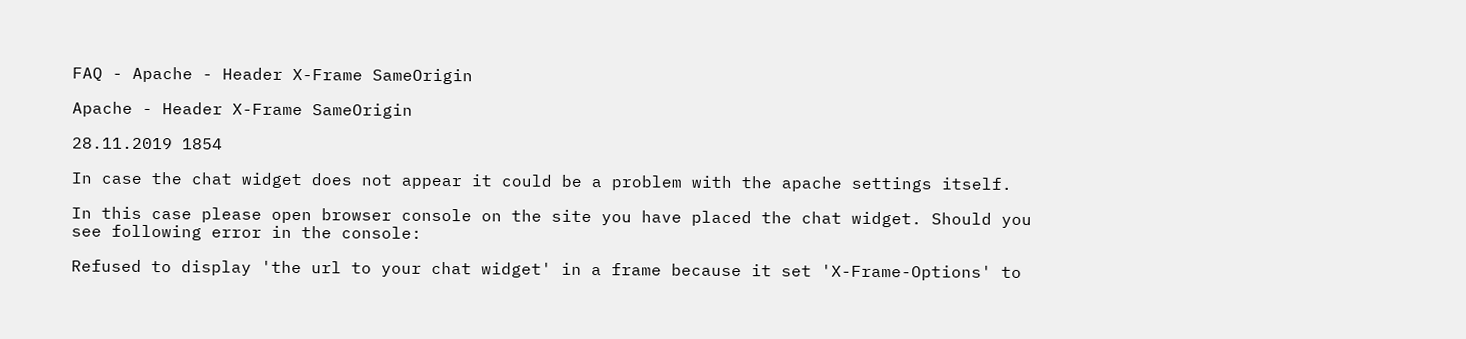FAQ - Apache - Header X-Frame SameOrigin

Apache - Header X-Frame SameOrigin

28.11.2019 1854

In case the chat widget does not appear it could be a problem with the apache settings itself.

In this case please open browser console on the site you have placed the chat widget. Should you see following error in the console:

Refused to display 'the url to your chat widget' in a frame because it set 'X-Frame-Options' to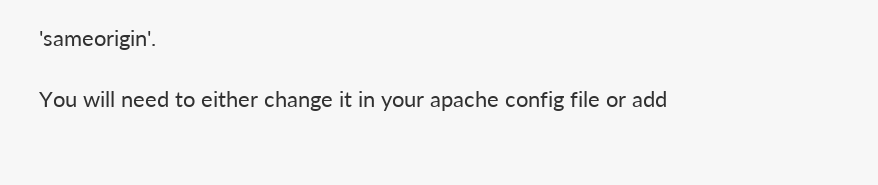'sameorigin'.

You will need to either change it in your apache config file or add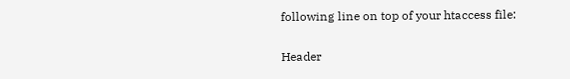following line on top of your htaccess file:

Header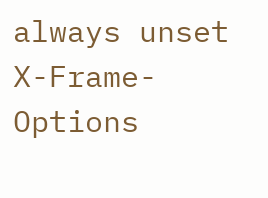always unset X-Frame-Options